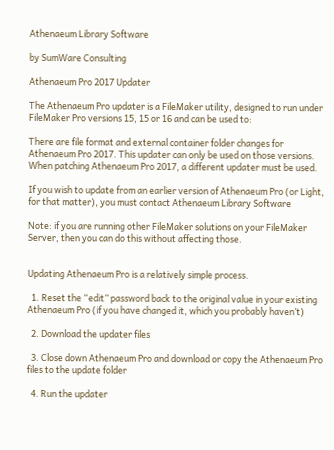Athenaeum Library Software

by SumWare Consulting

Athenaeum Pro 2017 Updater

The Athenaeum Pro updater is a FileMaker utility, designed to run under FileMaker Pro versions 15, 15 or 16 and can be used to:

There are file format and external container folder changes for Athenaeum Pro 2017. This updater can only be used on those versions. When patching Athenaeum Pro 2017, a different updater must be used.

If you wish to update from an earlier version of Athenaeum Pro (or Light, for that matter), you must contact Athenaeum Library Software

Note: if you are running other FileMaker solutions on your FileMaker Server, then you can do this without affecting those.


Updating Athenaeum Pro is a relatively simple process.

  1. Reset the “edit” password back to the original value in your existing Athenaeum Pro (if you have changed it, which you probably haven’t)

  2. Download the updater files

  3. Close down Athenaeum Pro and download or copy the Athenaeum Pro files to the update folder

  4. Run the updater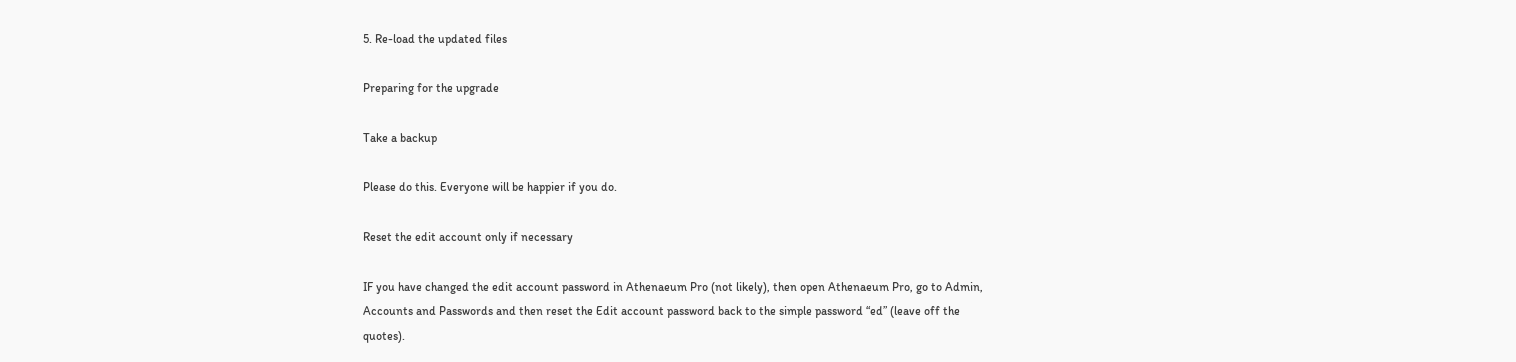5. Re-load the updated files

Preparing for the upgrade

Take a backup

Please do this. Everyone will be happier if you do.

Reset the edit account only if necessary

IF you have changed the edit account password in Athenaeum Pro (not likely), then open Athenaeum Pro, go to Admin, Accounts and Passwords and then reset the Edit account password back to the simple password “ed” (leave off the quotes).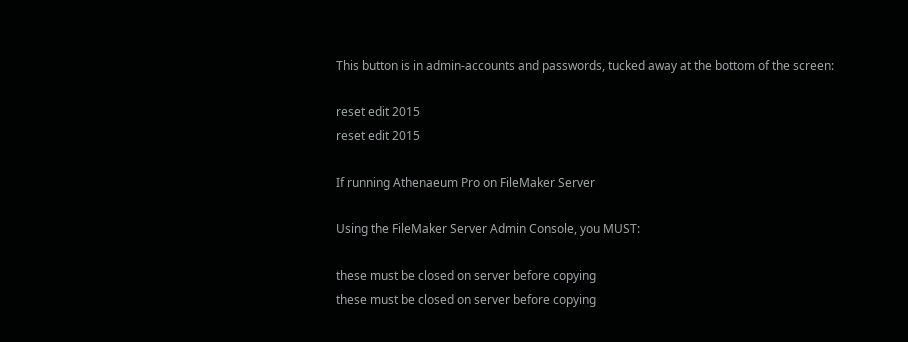This button is in admin-accounts and passwords, tucked away at the bottom of the screen:

reset edit 2015
reset edit 2015

If running Athenaeum Pro on FileMaker Server

Using the FileMaker Server Admin Console, you MUST:

these must be closed on server before copying
these must be closed on server before copying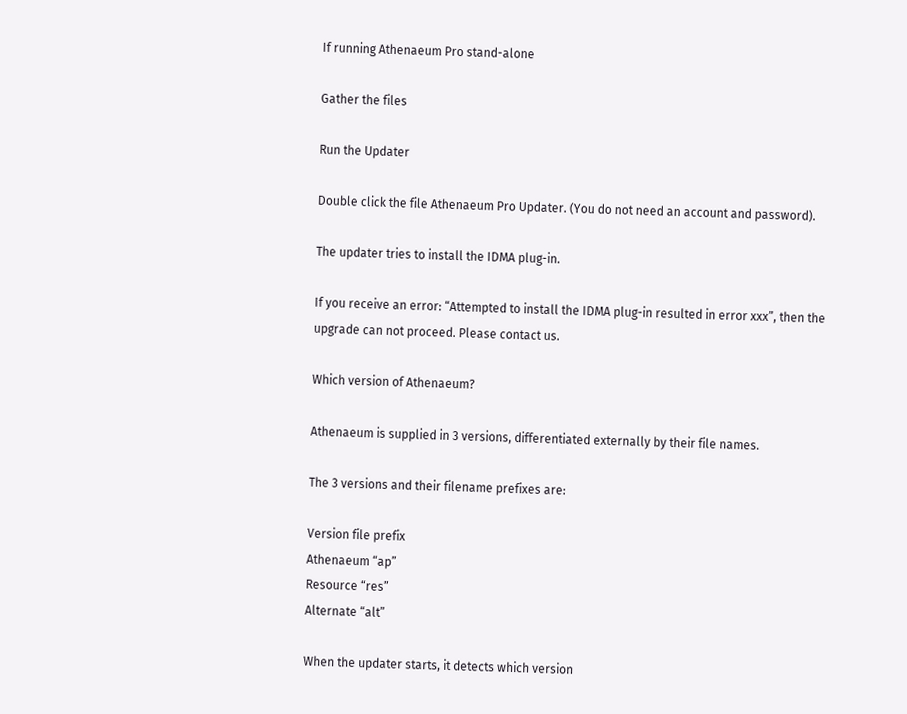If running Athenaeum Pro stand-alone

Gather the files

Run the Updater

Double click the file Athenaeum Pro Updater. (You do not need an account and password).

The updater tries to install the IDMA plug-in.

If you receive an error: “Attempted to install the IDMA plug-in resulted in error xxx”, then the upgrade can not proceed. Please contact us.

Which version of Athenaeum?

Athenaeum is supplied in 3 versions, differentiated externally by their file names.

The 3 versions and their filename prefixes are:

Version file prefix
Athenaeum “ap”
Resource “res”
Alternate “alt”

When the updater starts, it detects which version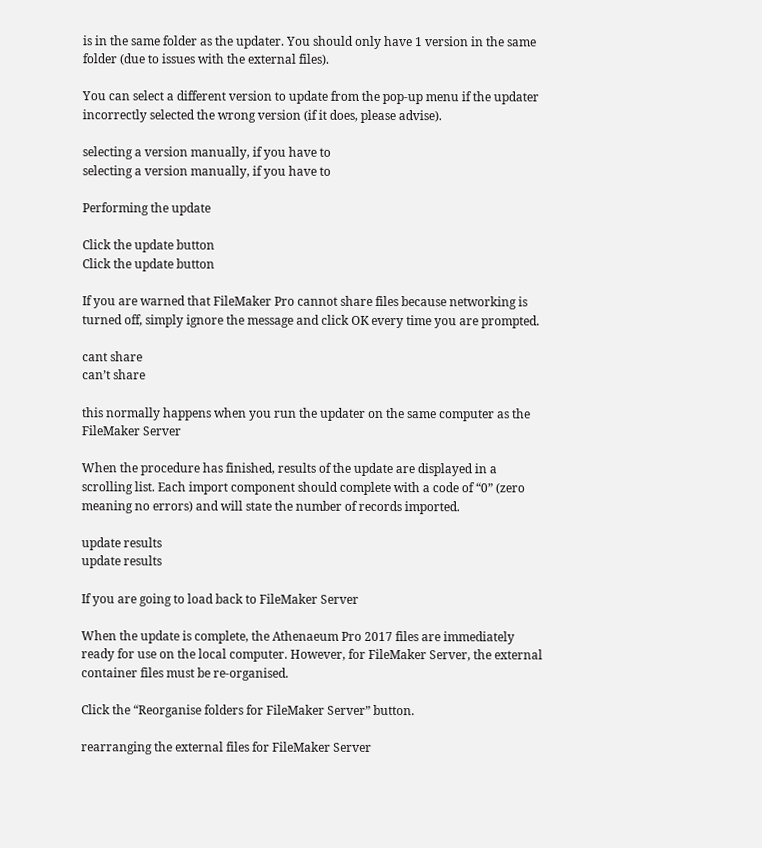is in the same folder as the updater. You should only have 1 version in the same folder (due to issues with the external files).

You can select a different version to update from the pop-up menu if the updater incorrectly selected the wrong version (if it does, please advise).

selecting a version manually, if you have to
selecting a version manually, if you have to

Performing the update

Click the update button
Click the update button

If you are warned that FileMaker Pro cannot share files because networking is turned off, simply ignore the message and click OK every time you are prompted.

cant share
can’t share

this normally happens when you run the updater on the same computer as the FileMaker Server

When the procedure has finished, results of the update are displayed in a scrolling list. Each import component should complete with a code of “0” (zero meaning no errors) and will state the number of records imported.

update results
update results

If you are going to load back to FileMaker Server

When the update is complete, the Athenaeum Pro 2017 files are immediately ready for use on the local computer. However, for FileMaker Server, the external container files must be re-organised.

Click the “Reorganise folders for FileMaker Server” button.

rearranging the external files for FileMaker Server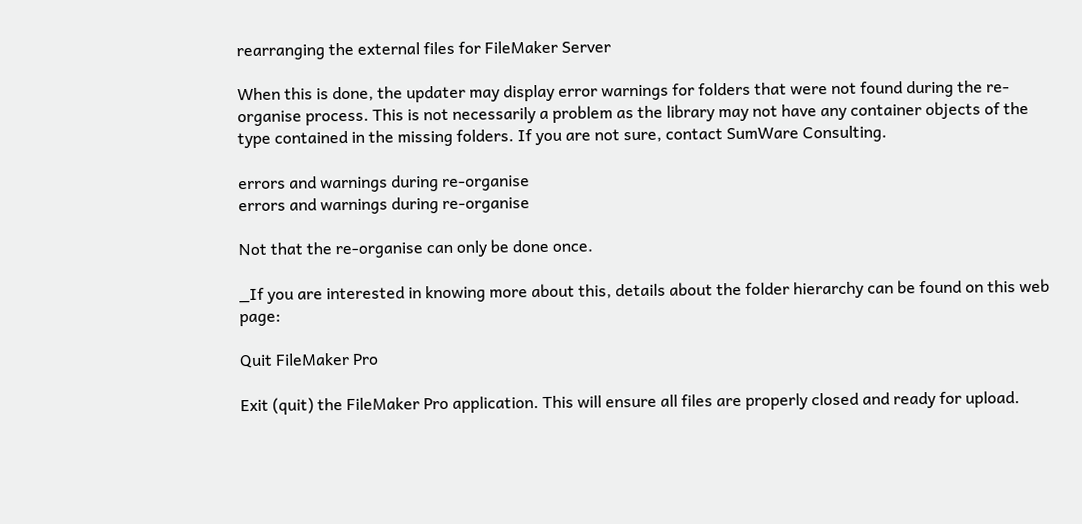rearranging the external files for FileMaker Server

When this is done, the updater may display error warnings for folders that were not found during the re-organise process. This is not necessarily a problem as the library may not have any container objects of the type contained in the missing folders. If you are not sure, contact SumWare Consulting.

errors and warnings during re-organise
errors and warnings during re-organise

Not that the re-organise can only be done once.

_If you are interested in knowing more about this, details about the folder hierarchy can be found on this web page:

Quit FileMaker Pro

Exit (quit) the FileMaker Pro application. This will ensure all files are properly closed and ready for upload.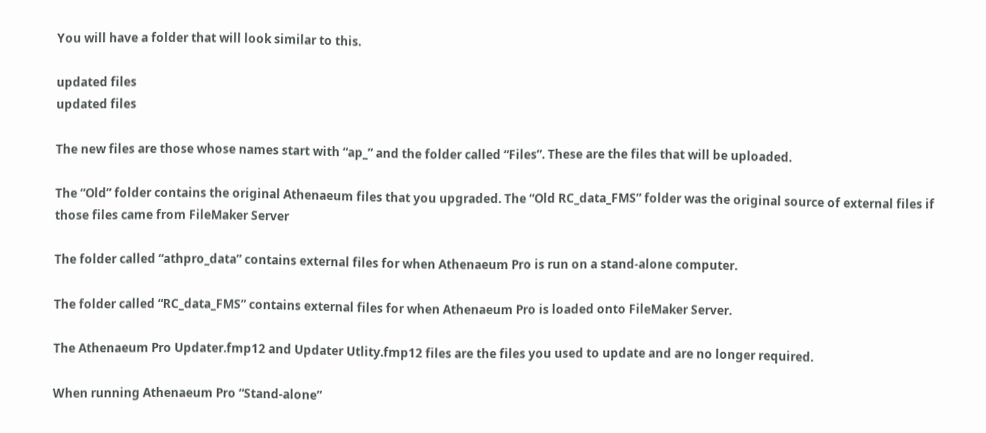You will have a folder that will look similar to this.

updated files
updated files

The new files are those whose names start with “ap_” and the folder called “Files”. These are the files that will be uploaded.

The “Old” folder contains the original Athenaeum files that you upgraded. The “Old RC_data_FMS” folder was the original source of external files if those files came from FileMaker Server

The folder called “athpro_data” contains external files for when Athenaeum Pro is run on a stand-alone computer.

The folder called “RC_data_FMS” contains external files for when Athenaeum Pro is loaded onto FileMaker Server.

The Athenaeum Pro Updater.fmp12 and Updater Utlity.fmp12 files are the files you used to update and are no longer required.

When running Athenaeum Pro “Stand-alone”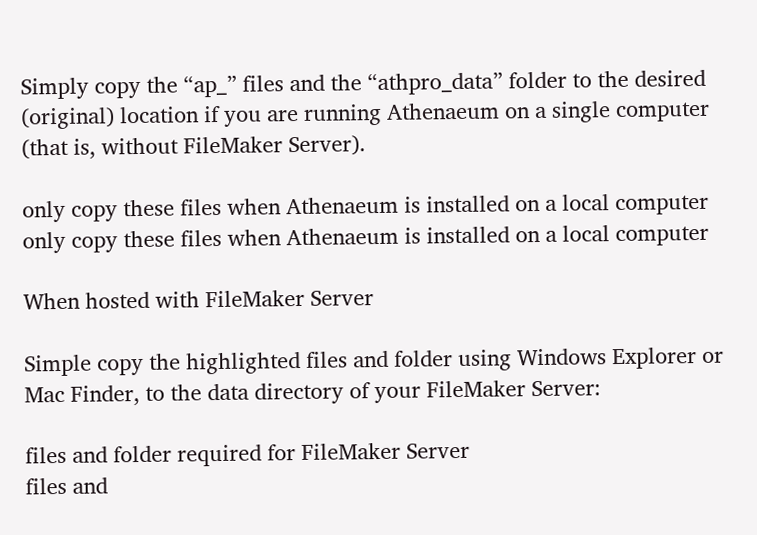Simply copy the “ap_” files and the “athpro_data” folder to the desired (original) location if you are running Athenaeum on a single computer (that is, without FileMaker Server).

only copy these files when Athenaeum is installed on a local computer
only copy these files when Athenaeum is installed on a local computer

When hosted with FileMaker Server

Simple copy the highlighted files and folder using Windows Explorer or Mac Finder, to the data directory of your FileMaker Server:

files and folder required for FileMaker Server
files and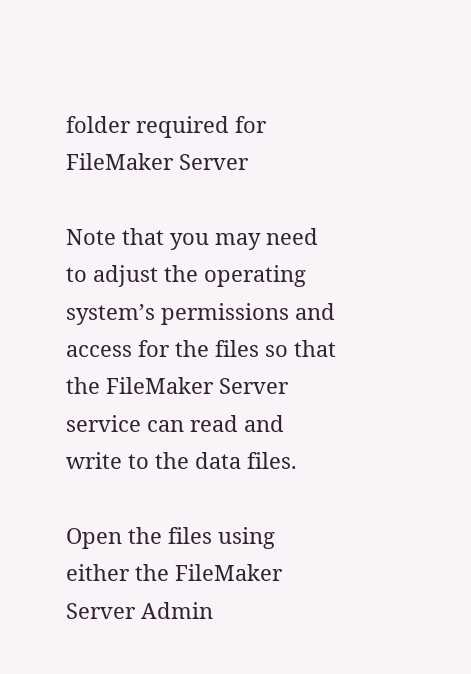folder required for FileMaker Server

Note that you may need to adjust the operating system’s permissions and access for the files so that the FileMaker Server service can read and write to the data files.

Open the files using either the FileMaker Server Admin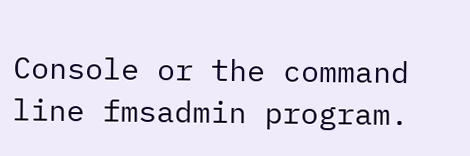Console or the command line fmsadmin program.